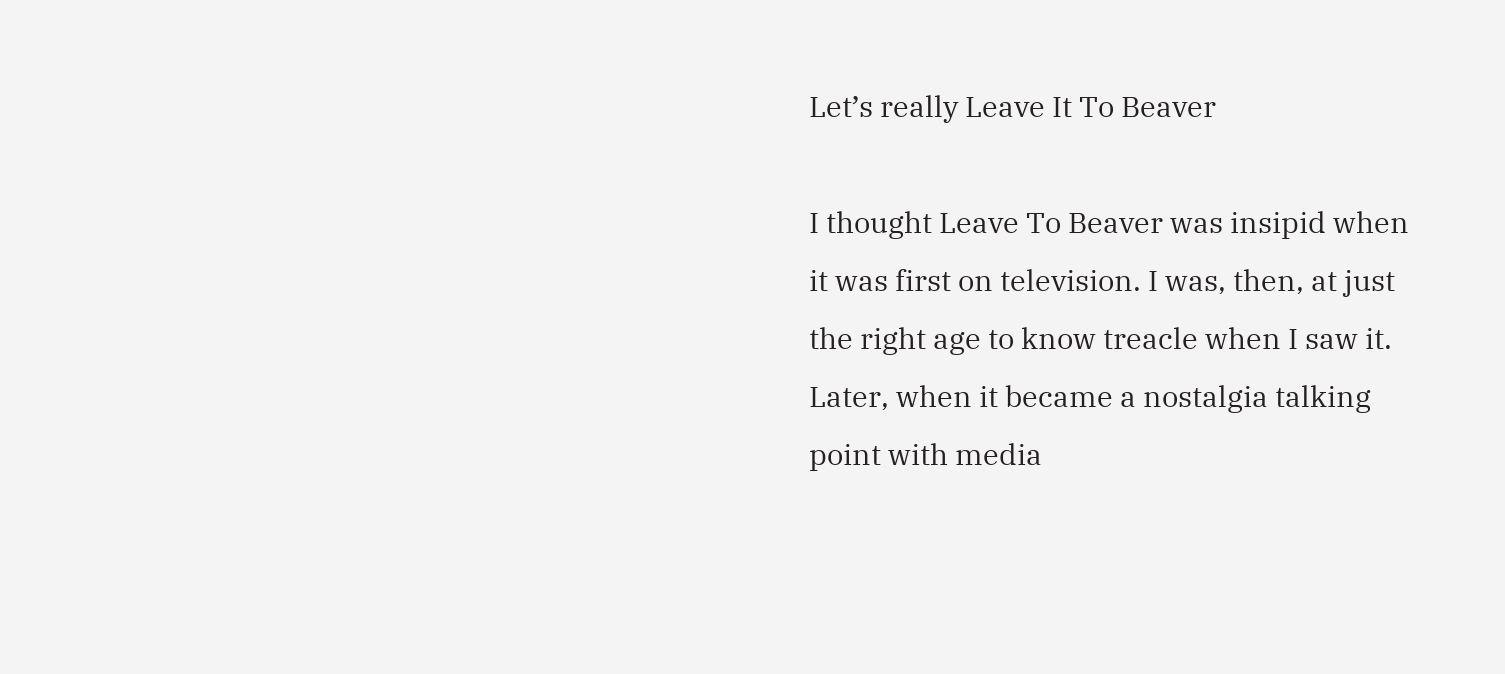Let’s really Leave It To Beaver

I thought Leave To Beaver was insipid when it was first on television. I was, then, at just the right age to know treacle when I saw it. Later, when it became a nostalgia talking point with media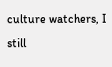culture watchers, I still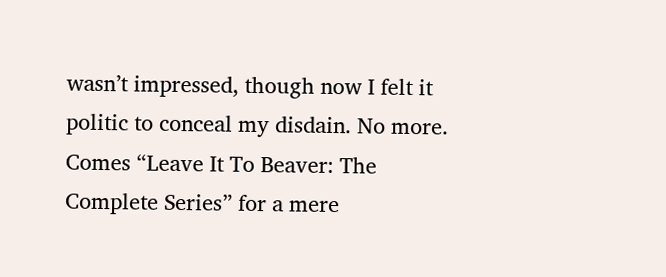wasn’t impressed, though now I felt it politic to conceal my disdain. No more. Comes “Leave It To Beaver: The Complete Series” for a mere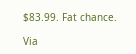$83.99. Fat chance.

Via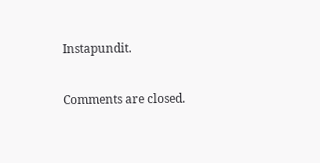Instapundit.

Comments are closed.